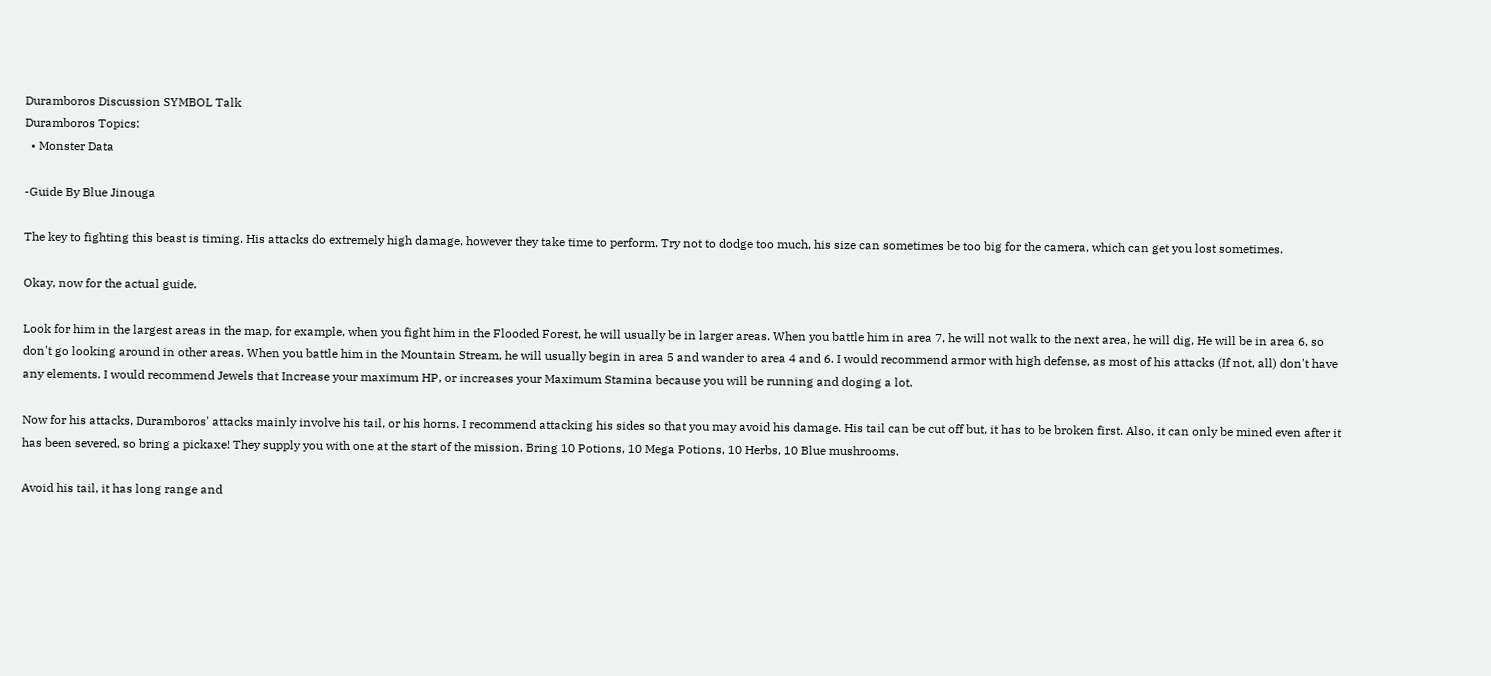Duramboros Discussion SYMBOL Talk
Duramboros Topics:
  • Monster Data

-Guide By Blue Jinouga

The key to fighting this beast is timing. His attacks do extremely high damage, however they take time to perform. Try not to dodge too much, his size can sometimes be too big for the camera, which can get you lost sometimes.

Okay, now for the actual guide.

Look for him in the largest areas in the map, for example, when you fight him in the Flooded Forest, he will usually be in larger areas. When you battle him in area 7, he will not walk to the next area, he will dig, He will be in area 6, so don't go looking around in other areas. When you battle him in the Mountain Stream, he will usually begin in area 5 and wander to area 4 and 6. I would recommend armor with high defense, as most of his attacks (If not, all) don't have any elements. I would recommend Jewels that Increase your maximum HP, or increases your Maximum Stamina because you will be running and doging a lot.

Now for his attacks, Duramboros' attacks mainly involve his tail, or his horns. I recommend attacking his sides so that you may avoid his damage. His tail can be cut off but, it has to be broken first. Also, it can only be mined even after it has been severed, so bring a pickaxe! They supply you with one at the start of the mission. Bring 10 Potions, 10 Mega Potions, 10 Herbs, 10 Blue mushrooms.

Avoid his tail, it has long range and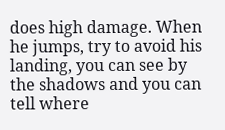does high damage. When he jumps, try to avoid his landing, you can see by the shadows and you can tell where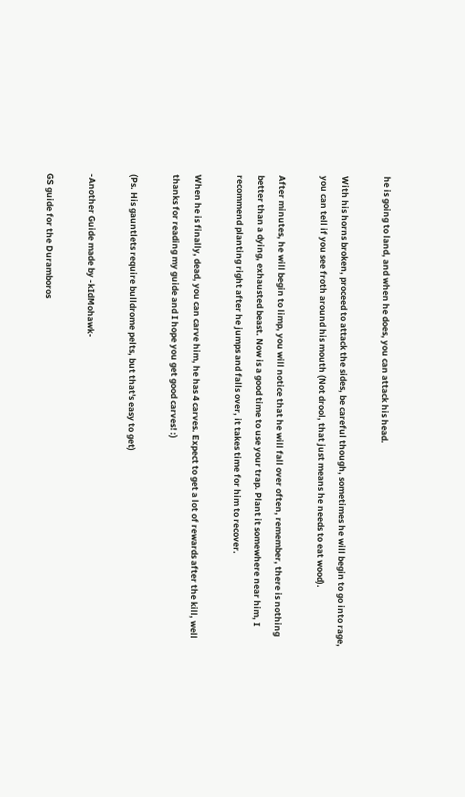he is going to land, and when he does, you can attack his head.

With his horns broken, proceed to attack the sides, be careful though, sometimes he will begin to go into rage, you can tell if you see froth around his mouth (Not drool, that just means he needs to eat wood).

After minutes, he will begin to limp, you will notice that he will fall over often, remember, there is nothing better than a dying, exhausted beast. Now is a good time to use your trap. Plant it somewhere near him, I recommend planting right after he jumps and falls over, it takes time for him to recover.

When he is finally, dead, you can carve him, he has 4 carves. Expect to get a lot of rewards after the kill, well thanks for reading my guide and I hope you get good carves! :)

(Ps. His gauntlets require bulldrome pelts, but that's easy to get)

-Another Guide made by -kIdMohawk-

GS guide for the Duramboros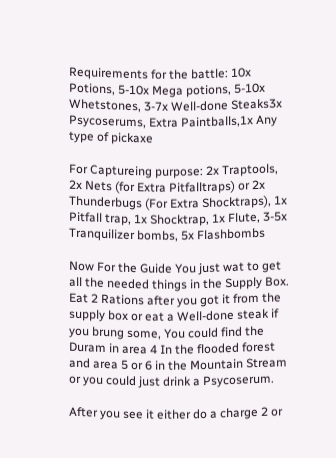Requirements for the battle: 10x Potions, 5-10x Mega potions, 5-10x Whetstones, 3-7x Well-done Steaks3x Psycoserums, Extra Paintballs,1x Any type of pickaxe

For Captureing purpose: 2x Traptools, 2x Nets (for Extra Pitfalltraps) or 2x Thunderbugs (For Extra Shocktraps), 1x Pitfall trap, 1x Shocktrap, 1x Flute, 3-5x Tranquilizer bombs, 5x Flashbombs

Now For the Guide You just wat to get all the needed things in the Supply Box. Eat 2 Rations after you got it from the supply box or eat a Well-done steak if you brung some, You could find the Duram in area 4 In the flooded forest and area 5 or 6 in the Mountain Stream or you could just drink a Psycoserum.

After you see it either do a charge 2 or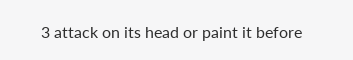3 attack on its head or paint it before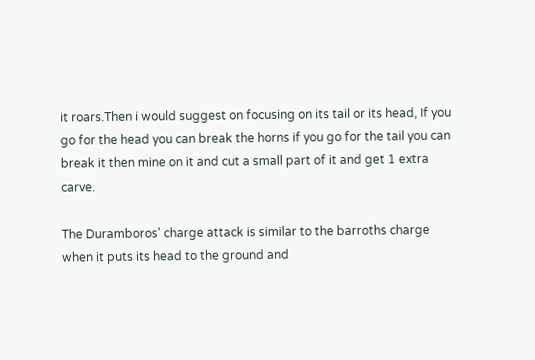it roars.Then i would suggest on focusing on its tail or its head, If you go for the head you can break the horns if you go for the tail you can break it then mine on it and cut a small part of it and get 1 extra carve.

The Duramboros' charge attack is similar to the barroths charge when it puts its head to the ground and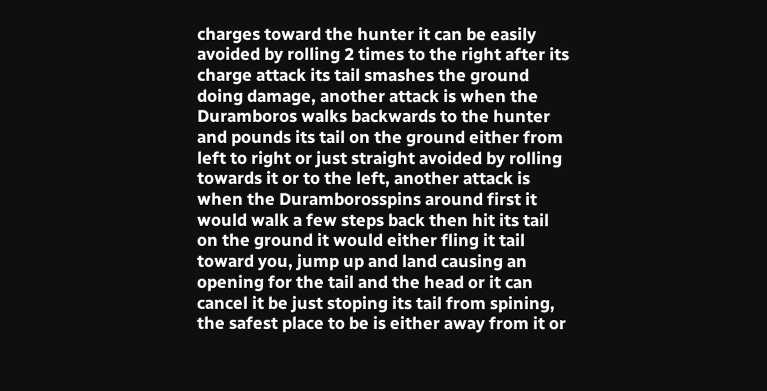charges toward the hunter it can be easily avoided by rolling 2 times to the right after its charge attack its tail smashes the ground doing damage, another attack is when the Duramboros walks backwards to the hunter and pounds its tail on the ground either from left to right or just straight avoided by rolling towards it or to the left, another attack is when the Duramborosspins around first it would walk a few steps back then hit its tail on the ground it would either fling it tail toward you, jump up and land causing an opening for the tail and the head or it can cancel it be just stoping its tail from spining, the safest place to be is either away from it or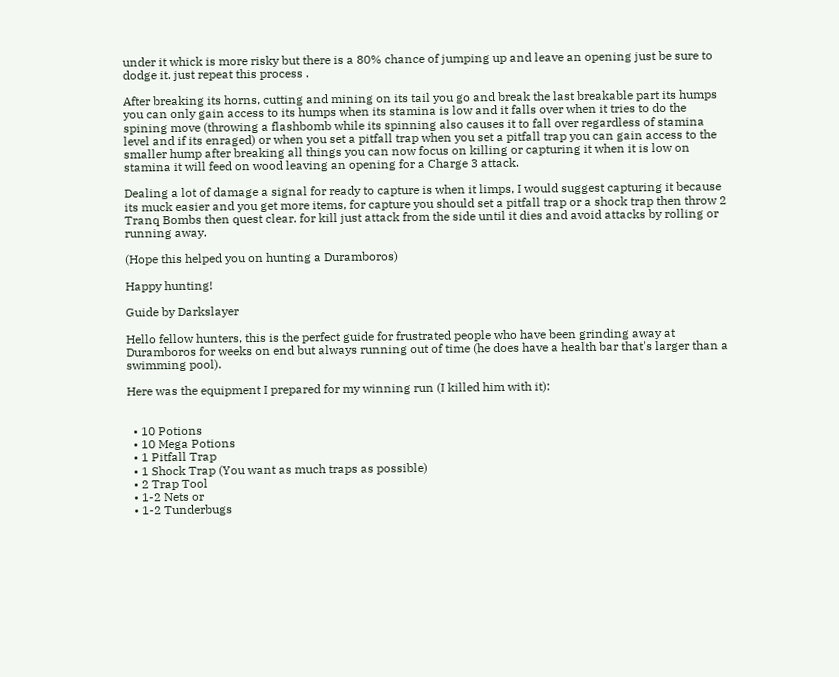under it whick is more risky but there is a 80% chance of jumping up and leave an opening just be sure to dodge it. just repeat this process .

After breaking its horns, cutting and mining on its tail you go and break the last breakable part its humps you can only gain access to its humps when its stamina is low and it falls over when it tries to do the spining move (throwing a flashbomb while its spinning also causes it to fall over regardless of stamina level and if its enraged) or when you set a pitfall trap when you set a pitfall trap you can gain access to the smaller hump after breaking all things you can now focus on killing or capturing it when it is low on stamina it will feed on wood leaving an opening for a Charge 3 attack.

Dealing a lot of damage a signal for ready to capture is when it limps, I would suggest capturing it because its muck easier and you get more items, for capture you should set a pitfall trap or a shock trap then throw 2 Tranq Bombs then quest clear. for kill just attack from the side until it dies and avoid attacks by rolling or running away.

(Hope this helped you on hunting a Duramboros)

Happy hunting!

Guide by Darkslayer

Hello fellow hunters, this is the perfect guide for frustrated people who have been grinding away at Duramboros for weeks on end but always running out of time (he does have a health bar that's larger than a swimming pool).

Here was the equipment I prepared for my winning run (I killed him with it):


  • 10 Potions
  • 10 Mega Potions
  • 1 Pitfall Trap
  • 1 Shock Trap (You want as much traps as possible)
  • 2 Trap Tool
  • 1-2 Nets or
  • 1-2 Tunderbugs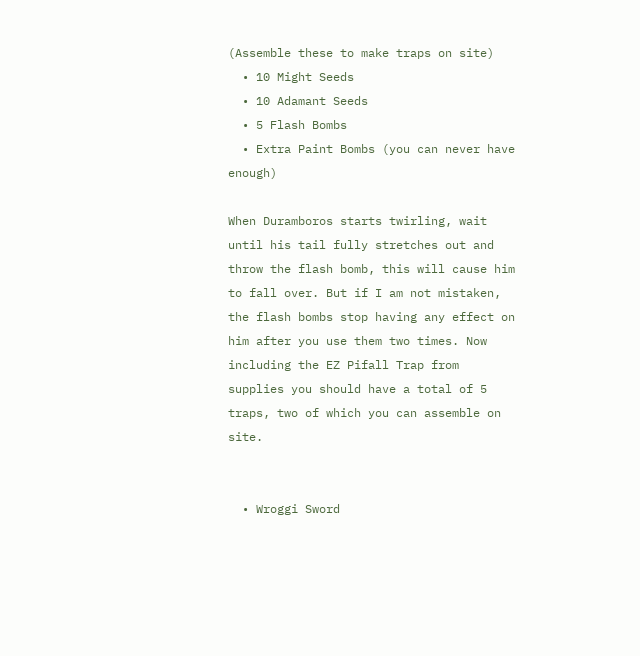(Assemble these to make traps on site)
  • 10 Might Seeds
  • 10 Adamant Seeds
  • 5 Flash Bombs
  • Extra Paint Bombs (you can never have enough)

When Duramboros starts twirling, wait until his tail fully stretches out and throw the flash bomb, this will cause him to fall over. But if I am not mistaken, the flash bombs stop having any effect on him after you use them two times. Now including the EZ Pifall Trap from supplies you should have a total of 5 traps, two of which you can assemble on site.


  • Wroggi Sword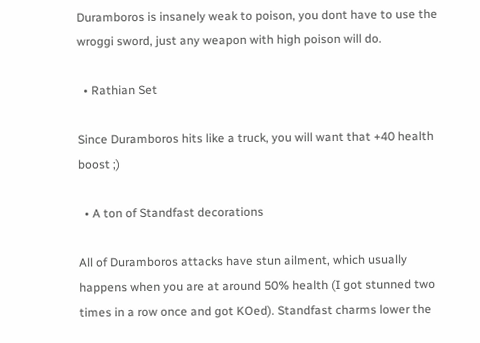Duramboros is insanely weak to poison, you dont have to use the wroggi sword, just any weapon with high poison will do.

  • Rathian Set

Since Duramboros hits like a truck, you will want that +40 health boost ;)

  • A ton of Standfast decorations

All of Duramboros attacks have stun ailment, which usually happens when you are at around 50% health (I got stunned two times in a row once and got KOed). Standfast charms lower the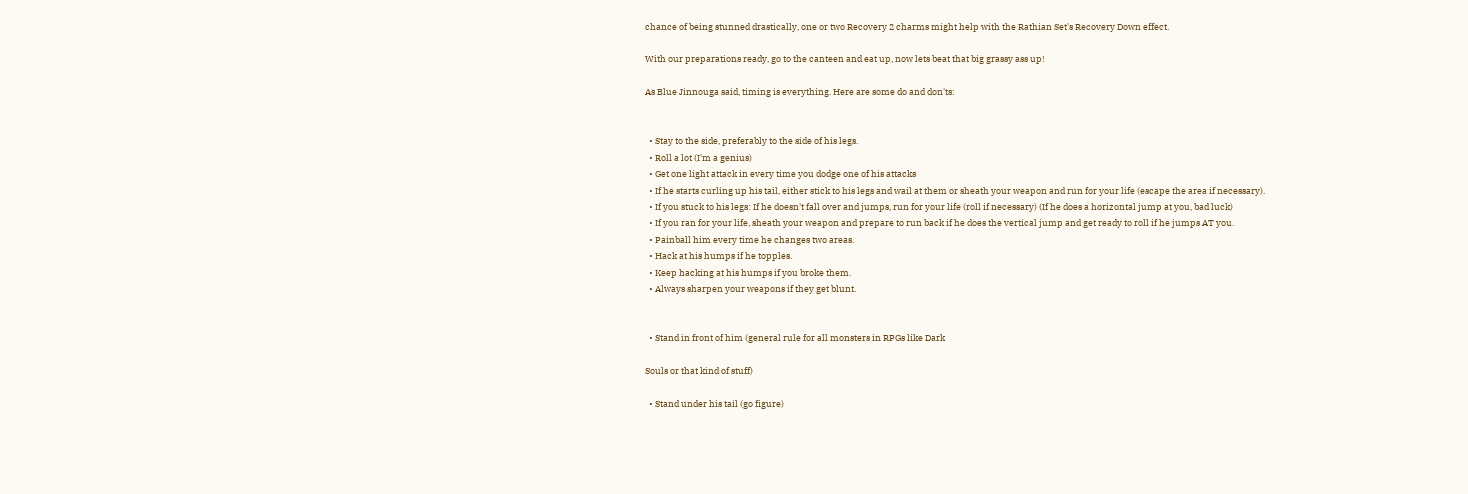chance of being stunned drastically, one or two Recovery 2 charms might help with the Rathian Set's Recovery Down effect.

With our preparations ready, go to the canteen and eat up, now lets beat that big grassy ass up!

As Blue Jinnouga said, timing is everything. Here are some do and don'ts:


  • Stay to the side, preferably to the side of his legs.
  • Roll a lot (I'm a genius)
  • Get one light attack in every time you dodge one of his attacks
  • If he starts curling up his tail, either stick to his legs and wail at them or sheath your weapon and run for your life (escape the area if necessary).
  • If you stuck to his legs: If he doesn't fall over and jumps, run for your life (roll if necessary) (If he does a horizontal jump at you, bad luck)
  • If you ran for your life, sheath your weapon and prepare to run back if he does the vertical jump and get ready to roll if he jumps AT you.
  • Painball him every time he changes two areas.
  • Hack at his humps if he topples.
  • Keep hacking at his humps if you broke them.
  • Always sharpen your weapons if they get blunt.


  • Stand in front of him (general rule for all monsters in RPGs like Dark

Souls or that kind of stuff)

  • Stand under his tail (go figure)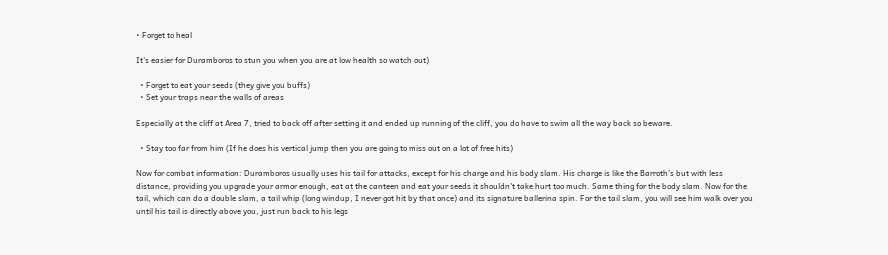• Forget to heal

It's easier for Duramboros to stun you when you are at low health so watch out)

  • Forget to eat your seeds (they give you buffs)
  • Set your traps near the walls of areas

Especially at the cliff at Area 7, tried to back off after setting it and ended up running of the cliff, you do have to swim all the way back so beware.

  • Stay too far from him (If he does his vertical jump then you are going to miss out on a lot of free hits)

Now for combat information: Duramboros usually uses his tail for attacks, except for his charge and his body slam. His charge is like the Barroth's but with less distance, providing you upgrade your armor enough, eat at the canteen and eat your seeds it shouldn't take hurt too much. Same thing for the body slam. Now for the tail, which can do a double slam, a tail whip (long windup, I never got hit by that once) and its signature ballerina spin. For the tail slam, you will see him walk over you until his tail is directly above you, just run back to his legs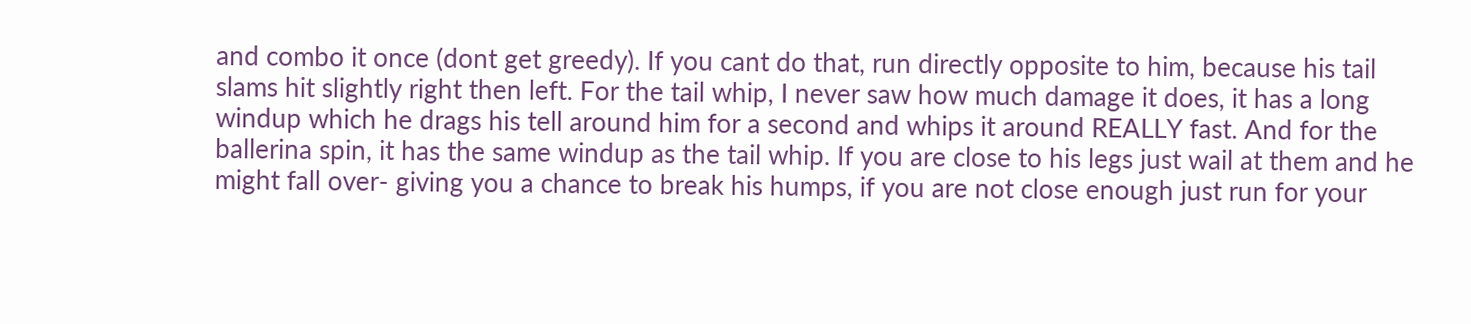and combo it once (dont get greedy). If you cant do that, run directly opposite to him, because his tail slams hit slightly right then left. For the tail whip, I never saw how much damage it does, it has a long windup which he drags his tell around him for a second and whips it around REALLY fast. And for the ballerina spin, it has the same windup as the tail whip. If you are close to his legs just wail at them and he might fall over- giving you a chance to break his humps, if you are not close enough just run for your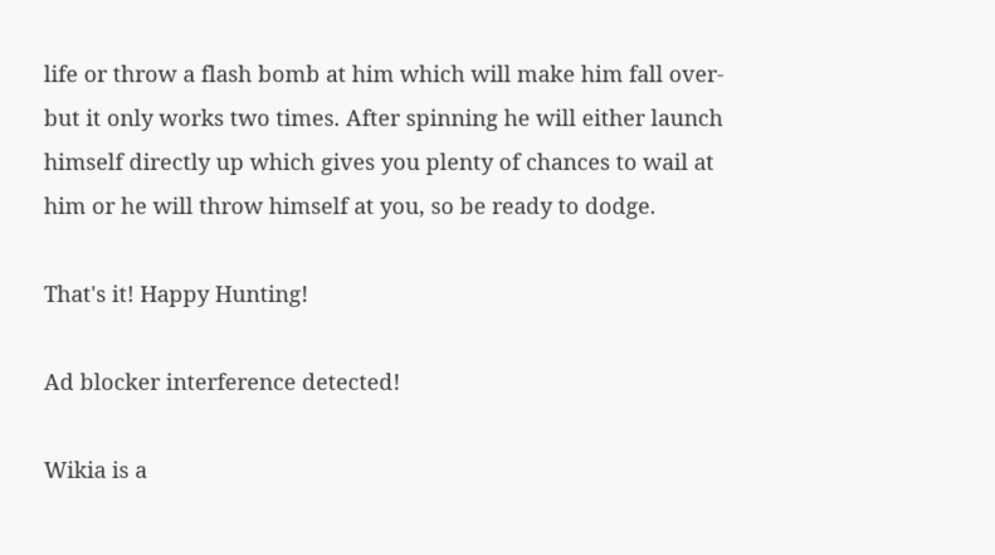life or throw a flash bomb at him which will make him fall over- but it only works two times. After spinning he will either launch himself directly up which gives you plenty of chances to wail at him or he will throw himself at you, so be ready to dodge.

That's it! Happy Hunting!

Ad blocker interference detected!

Wikia is a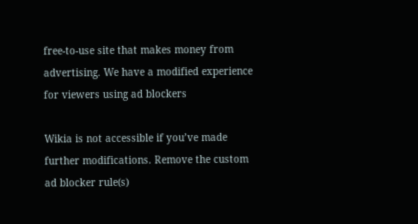free-to-use site that makes money from advertising. We have a modified experience for viewers using ad blockers

Wikia is not accessible if you’ve made further modifications. Remove the custom ad blocker rule(s)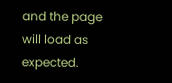and the page will load as expected.